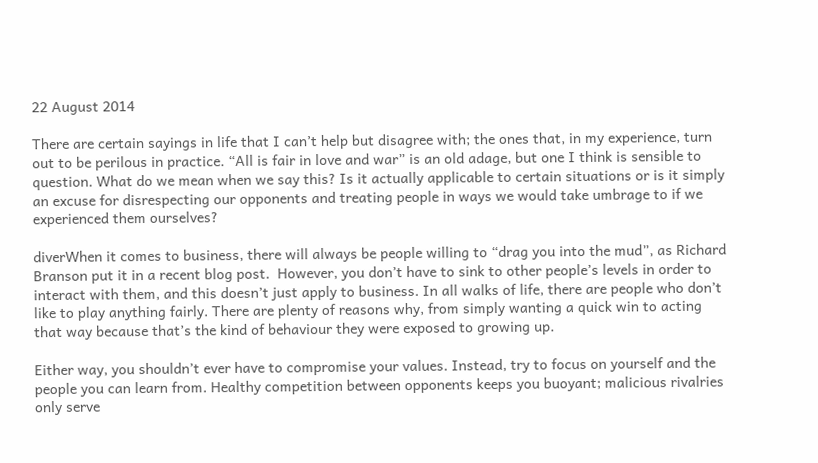22 August 2014

There are certain sayings in life that I can’t help but disagree with; the ones that, in my experience, turn out to be perilous in practice. “All is fair in love and war” is an old adage, but one I think is sensible to question. What do we mean when we say this? Is it actually applicable to certain situations or is it simply an excuse for disrespecting our opponents and treating people in ways we would take umbrage to if we experienced them ourselves?

diverWhen it comes to business, there will always be people willing to “drag you into the mud”, as Richard Branson put it in a recent blog post.  However, you don’t have to sink to other people’s levels in order to interact with them, and this doesn’t just apply to business. In all walks of life, there are people who don’t like to play anything fairly. There are plenty of reasons why, from simply wanting a quick win to acting that way because that’s the kind of behaviour they were exposed to growing up.

Either way, you shouldn’t ever have to compromise your values. Instead, try to focus on yourself and the people you can learn from. Healthy competition between opponents keeps you buoyant; malicious rivalries only serve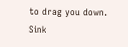to drag you down. Sink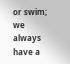or swim; we always have a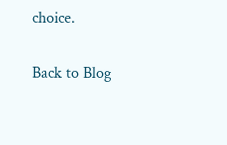choice.

Back to Blog